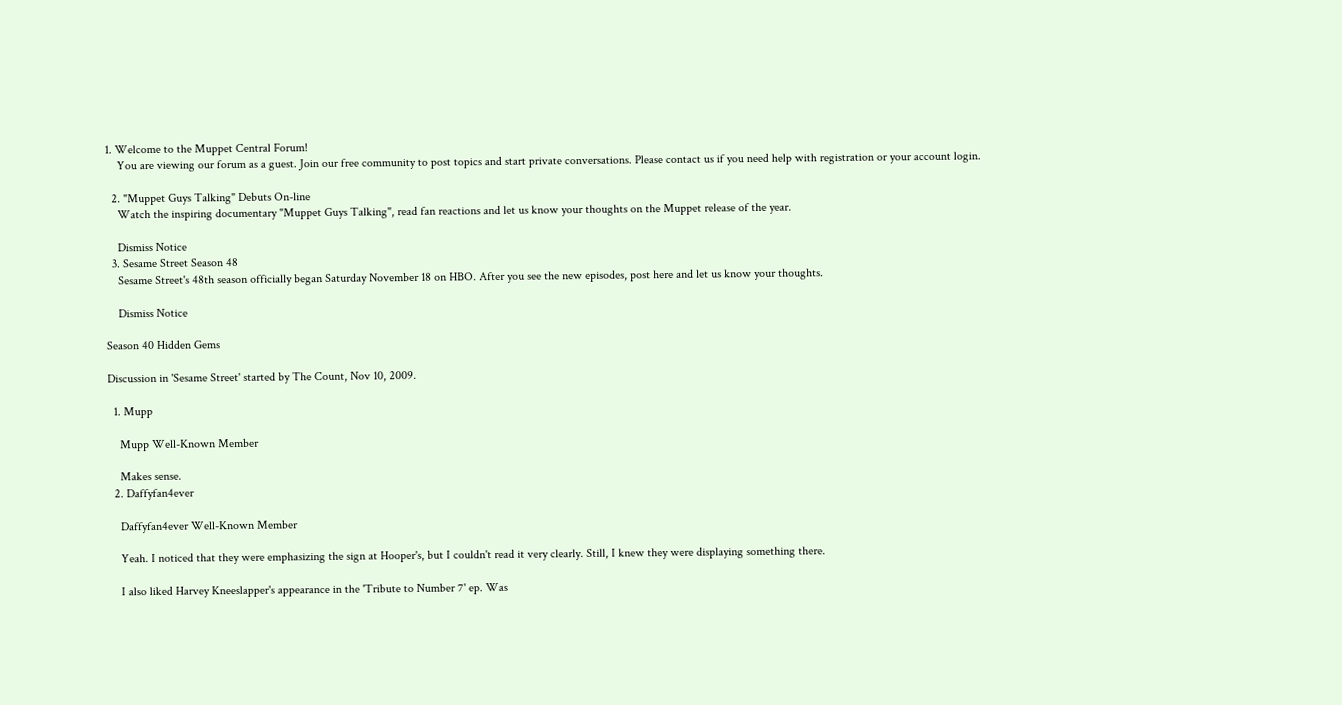1. Welcome to the Muppet Central Forum!
    You are viewing our forum as a guest. Join our free community to post topics and start private conversations. Please contact us if you need help with registration or your account login.

  2. "Muppet Guys Talking" Debuts On-line
    Watch the inspiring documentary "Muppet Guys Talking", read fan reactions and let us know your thoughts on the Muppet release of the year.

    Dismiss Notice
  3. Sesame Street Season 48
    Sesame Street's 48th season officially began Saturday November 18 on HBO. After you see the new episodes, post here and let us know your thoughts.

    Dismiss Notice

Season 40 Hidden Gems

Discussion in 'Sesame Street' started by The Count, Nov 10, 2009.

  1. Mupp

    Mupp Well-Known Member

    Makes sense.
  2. Daffyfan4ever

    Daffyfan4ever Well-Known Member

    Yeah. I noticed that they were emphasizing the sign at Hooper's, but I couldn't read it very clearly. Still, I knew they were displaying something there.

    I also liked Harvey Kneeslapper's appearance in the 'Tribute to Number 7' ep. Was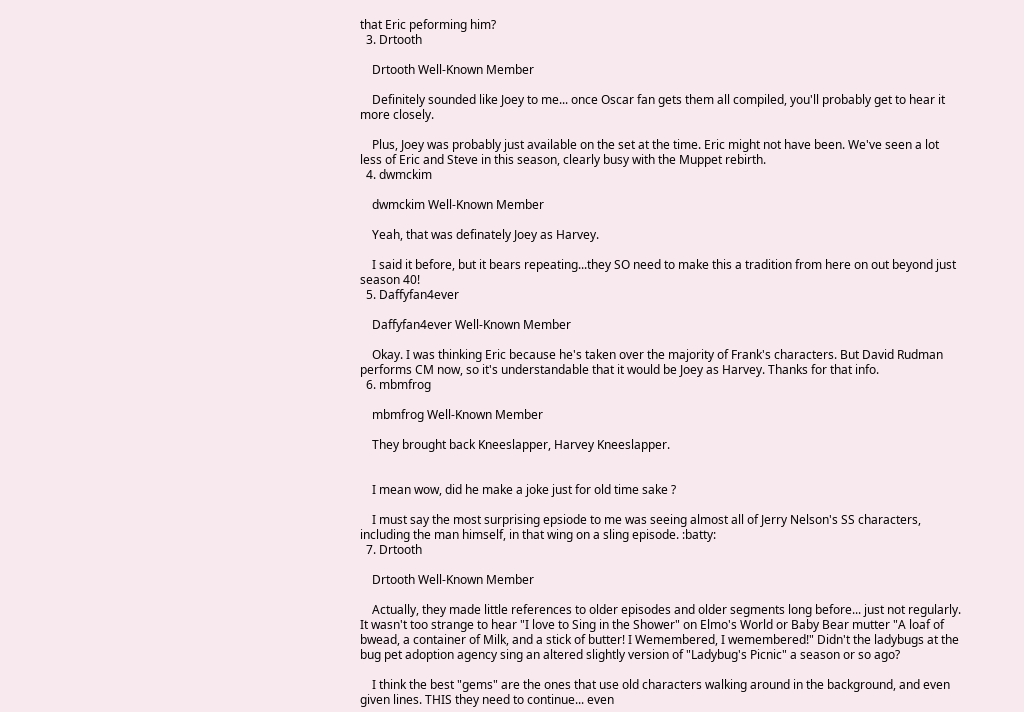that Eric peforming him?
  3. Drtooth

    Drtooth Well-Known Member

    Definitely sounded like Joey to me... once Oscar fan gets them all compiled, you'll probably get to hear it more closely.

    Plus, Joey was probably just available on the set at the time. Eric might not have been. We've seen a lot less of Eric and Steve in this season, clearly busy with the Muppet rebirth.
  4. dwmckim

    dwmckim Well-Known Member

    Yeah, that was definately Joey as Harvey.

    I said it before, but it bears repeating...they SO need to make this a tradition from here on out beyond just season 40!
  5. Daffyfan4ever

    Daffyfan4ever Well-Known Member

    Okay. I was thinking Eric because he's taken over the majority of Frank's characters. But David Rudman performs CM now, so it's understandable that it would be Joey as Harvey. Thanks for that info.
  6. mbmfrog

    mbmfrog Well-Known Member

    They brought back Kneeslapper, Harvey Kneeslapper.


    I mean wow, did he make a joke just for old time sake ?

    I must say the most surprising epsiode to me was seeing almost all of Jerry Nelson's SS characters, including the man himself, in that wing on a sling episode. :batty:
  7. Drtooth

    Drtooth Well-Known Member

    Actually, they made little references to older episodes and older segments long before... just not regularly. It wasn't too strange to hear "I love to Sing in the Shower" on Elmo's World or Baby Bear mutter "A loaf of bwead, a container of Milk, and a stick of butter! I Wemembered, I wemembered!" Didn't the ladybugs at the bug pet adoption agency sing an altered slightly version of "Ladybug's Picnic" a season or so ago?

    I think the best "gems" are the ones that use old characters walking around in the background, and even given lines. THIS they need to continue... even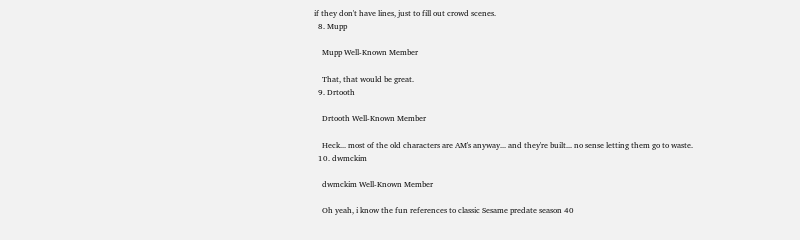if they don't have lines, just to fill out crowd scenes.
  8. Mupp

    Mupp Well-Known Member

    That, that would be great.
  9. Drtooth

    Drtooth Well-Known Member

    Heck... most of the old characters are AM's anyway... and they're built... no sense letting them go to waste.
  10. dwmckim

    dwmckim Well-Known Member

    Oh yeah, i know the fun references to classic Sesame predate season 40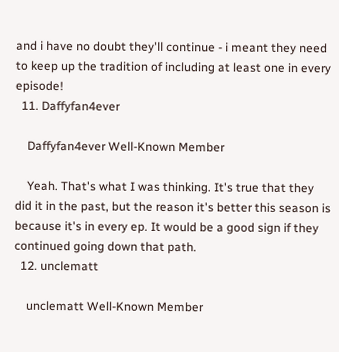and i have no doubt they'll continue - i meant they need to keep up the tradition of including at least one in every episode!
  11. Daffyfan4ever

    Daffyfan4ever Well-Known Member

    Yeah. That's what I was thinking. It's true that they did it in the past, but the reason it's better this season is because it's in every ep. It would be a good sign if they continued going down that path.
  12. unclematt

    unclematt Well-Known Member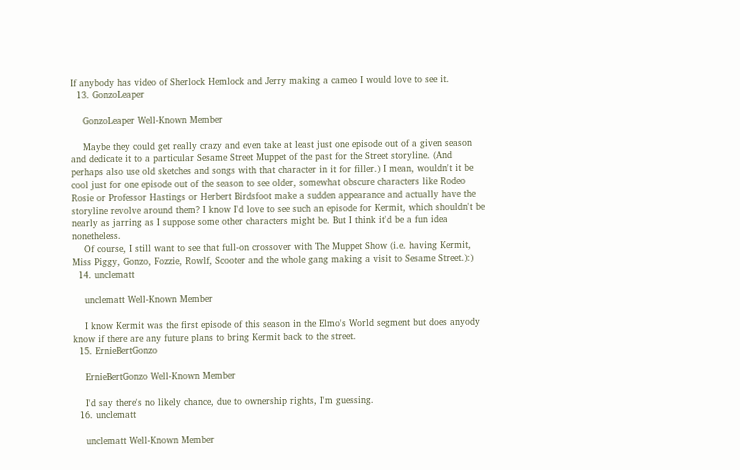If anybody has video of Sherlock Hemlock and Jerry making a cameo I would love to see it.
  13. GonzoLeaper

    GonzoLeaper Well-Known Member

    Maybe they could get really crazy and even take at least just one episode out of a given season and dedicate it to a particular Sesame Street Muppet of the past for the Street storyline. (And perhaps also use old sketches and songs with that character in it for filler.) I mean, wouldn't it be cool just for one episode out of the season to see older, somewhat obscure characters like Rodeo Rosie or Professor Hastings or Herbert Birdsfoot make a sudden appearance and actually have the storyline revolve around them? I know I'd love to see such an episode for Kermit, which shouldn't be nearly as jarring as I suppose some other characters might be. But I think it'd be a fun idea nonetheless.
    Of course, I still want to see that full-on crossover with The Muppet Show (i.e. having Kermit, Miss Piggy, Gonzo, Fozzie, Rowlf, Scooter and the whole gang making a visit to Sesame Street.):)
  14. unclematt

    unclematt Well-Known Member

    I know Kermit was the first episode of this season in the Elmo's World segment but does anyody know if there are any future plans to bring Kermit back to the street.
  15. ErnieBertGonzo

    ErnieBertGonzo Well-Known Member

    I'd say there's no likely chance, due to ownership rights, I'm guessing.
  16. unclematt

    unclematt Well-Known Member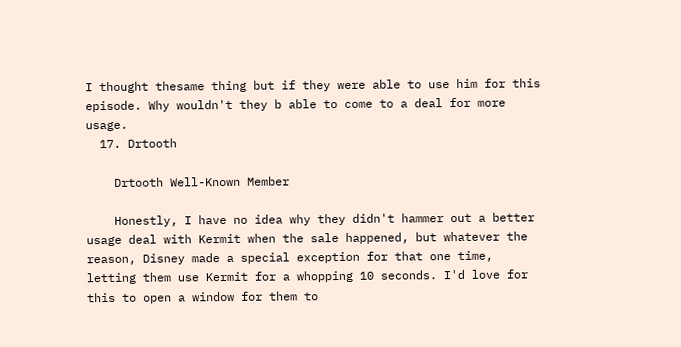I thought thesame thing but if they were able to use him for this episode. Why wouldn't they b able to come to a deal for more usage.
  17. Drtooth

    Drtooth Well-Known Member

    Honestly, I have no idea why they didn't hammer out a better usage deal with Kermit when the sale happened, but whatever the reason, Disney made a special exception for that one time, letting them use Kermit for a whopping 10 seconds. I'd love for this to open a window for them to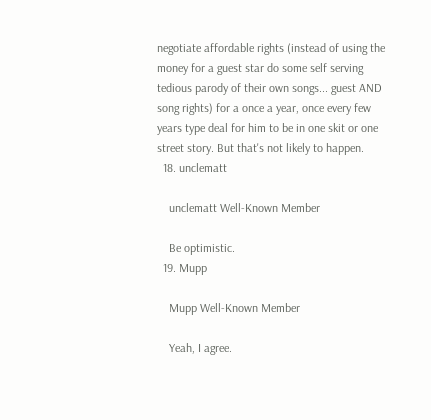negotiate affordable rights (instead of using the money for a guest star do some self serving tedious parody of their own songs... guest AND song rights) for a once a year, once every few years type deal for him to be in one skit or one street story. But that's not likely to happen.
  18. unclematt

    unclematt Well-Known Member

    Be optimistic.
  19. Mupp

    Mupp Well-Known Member

    Yeah, I agree.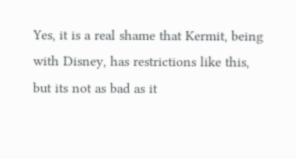Yes, it is a real shame that Kermit, being with Disney, has restrictions like this, but its not as bad as it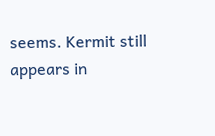seems. Kermit still appears in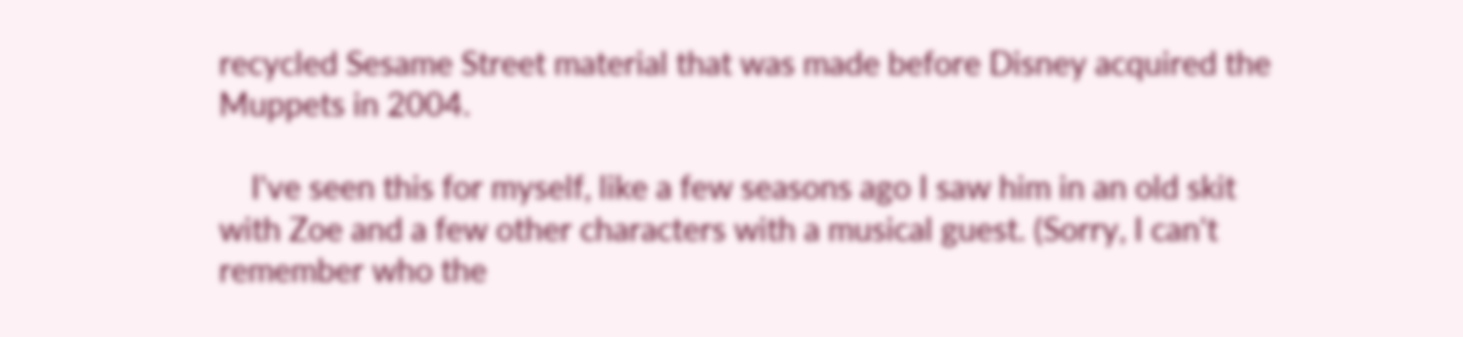recycled Sesame Street material that was made before Disney acquired the Muppets in 2004.

    I've seen this for myself, like a few seasons ago I saw him in an old skit with Zoe and a few other characters with a musical guest. (Sorry, I can't remember who the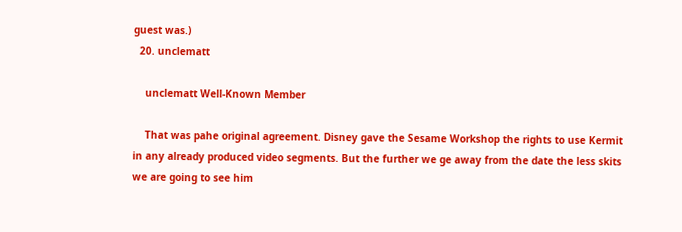guest was.)
  20. unclematt

    unclematt Well-Known Member

    That was pahe original agreement. Disney gave the Sesame Workshop the rights to use Kermit in any already produced video segments. But the further we ge away from the date the less skits we are going to see him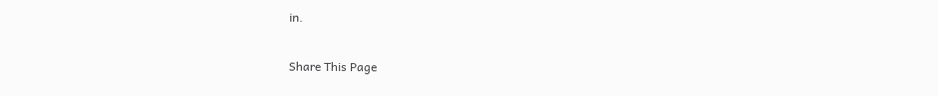in.

Share This Page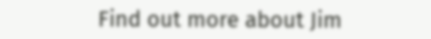Find out more about Jim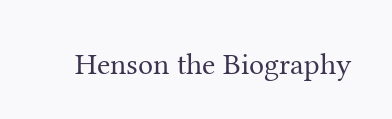Henson the Biography